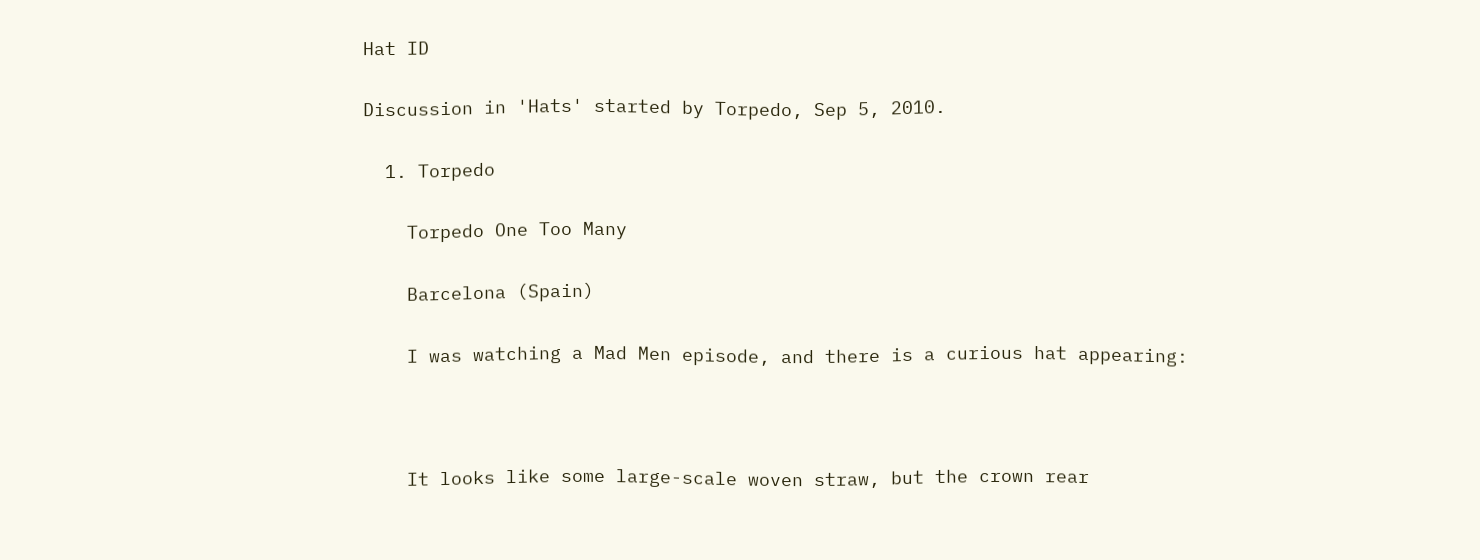Hat ID

Discussion in 'Hats' started by Torpedo, Sep 5, 2010.

  1. Torpedo

    Torpedo One Too Many

    Barcelona (Spain)

    I was watching a Mad Men episode, and there is a curious hat appearing:



    It looks like some large-scale woven straw, but the crown rear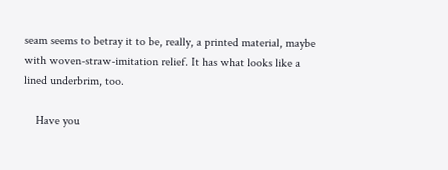seam seems to betray it to be, really, a printed material, maybe with woven-straw-imitation relief. It has what looks like a lined underbrim, too.

    Have you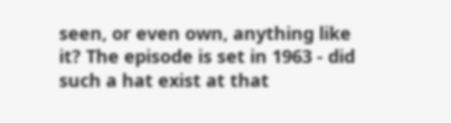seen, or even own, anything like it? The episode is set in 1963 - did such a hat exist at that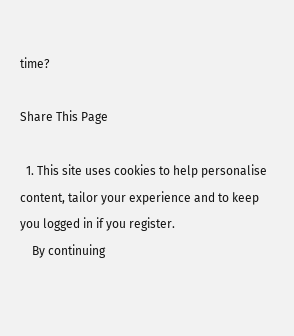time?

Share This Page

  1. This site uses cookies to help personalise content, tailor your experience and to keep you logged in if you register.
    By continuing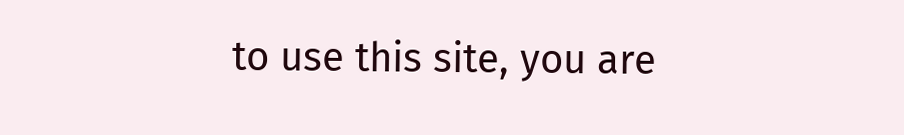to use this site, you are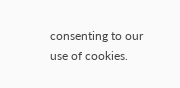consenting to our use of cookies.